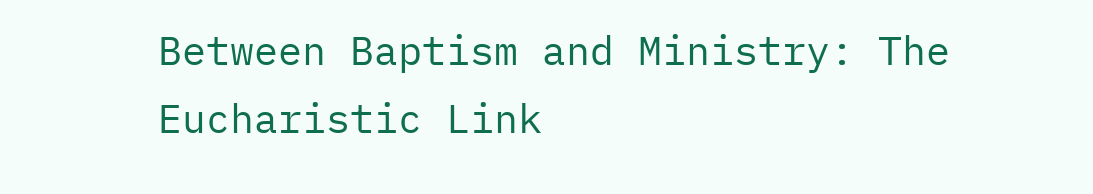Between Baptism and Ministry: The Eucharistic Link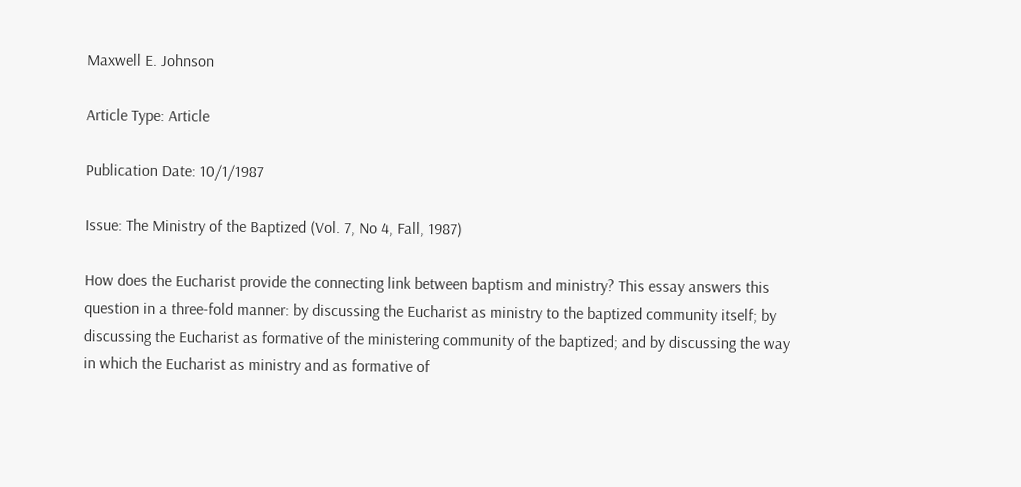Maxwell E. Johnson

Article Type: Article

Publication Date: 10/1/1987

Issue: The Ministry of the Baptized (Vol. 7, No 4, Fall, 1987)

How does the Eucharist provide the connecting link between baptism and ministry? This essay answers this question in a three-fold manner: by discussing the Eucharist as ministry to the baptized community itself; by discussing the Eucharist as formative of the ministering community of the baptized; and by discussing the way in which the Eucharist as ministry and as formative of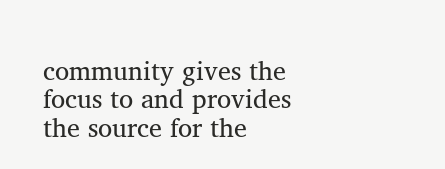community gives the focus to and provides the source for the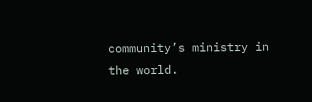community’s ministry in the world.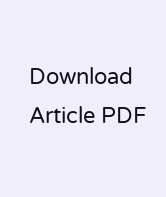Download Article PDF